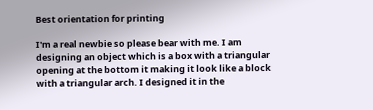Best orientation for printing

I'm a real newbie so please bear with me. I am designing an object which is a box with a triangular opening at the bottom it making it look like a block with a triangular arch. I designed it in the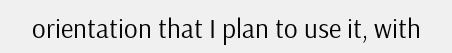orientation that I plan to use it, with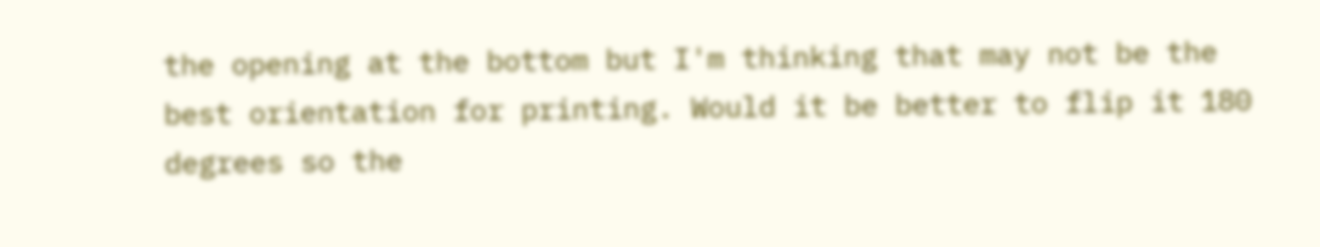the opening at the bottom but I'm thinking that may not be the best orientation for printing. Would it be better to flip it 180 degrees so the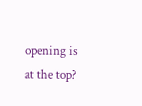opening is at the top?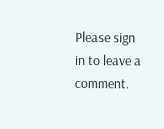Please sign in to leave a comment.